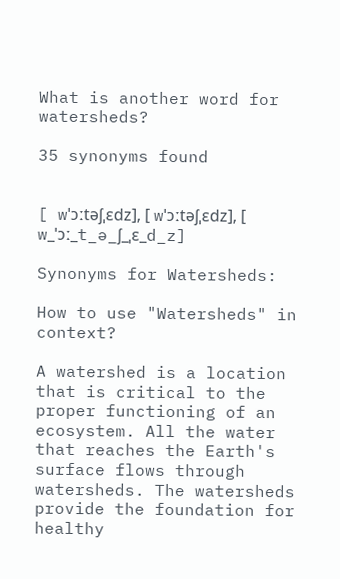What is another word for watersheds?

35 synonyms found


[ wˈɔːtəʃˌɛdz], [ wˈɔːtəʃˌɛdz], [ w_ˈɔː_t_ə_ʃ_ˌɛ_d_z]

Synonyms for Watersheds:

How to use "Watersheds" in context?

A watershed is a location that is critical to the proper functioning of an ecosystem. All the water that reaches the Earth's surface flows through watersheds. The watersheds provide the foundation for healthy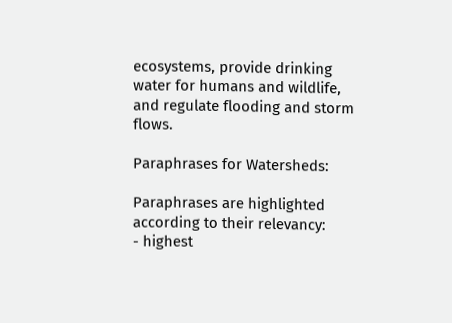ecosystems, provide drinking water for humans and wildlife, and regulate flooding and storm flows.

Paraphrases for Watersheds:

Paraphrases are highlighted according to their relevancy:
- highest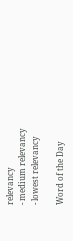relevancy
- medium relevancy
- lowest relevancy

Word of the Day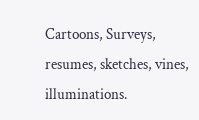Cartoons, Surveys, resumes, sketches, vines, illuminations.